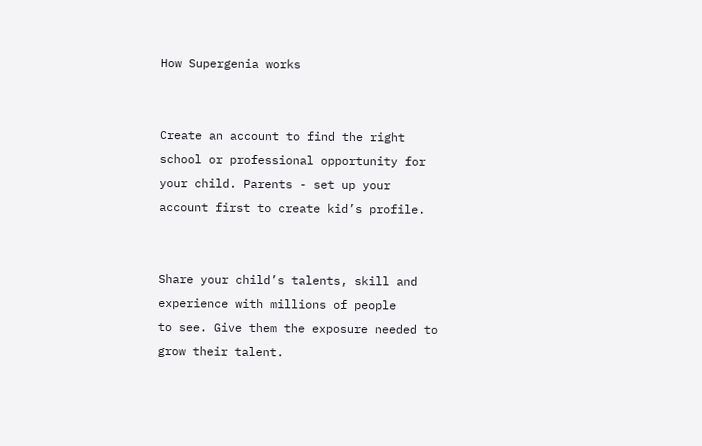How Supergenia works


Create an account to find the right
school or professional opportunity for
your child. Parents - set up your
account first to create kid’s profile.


Share your child’s talents, skill and
experience with millions of people
to see. Give them the exposure needed to
grow their talent.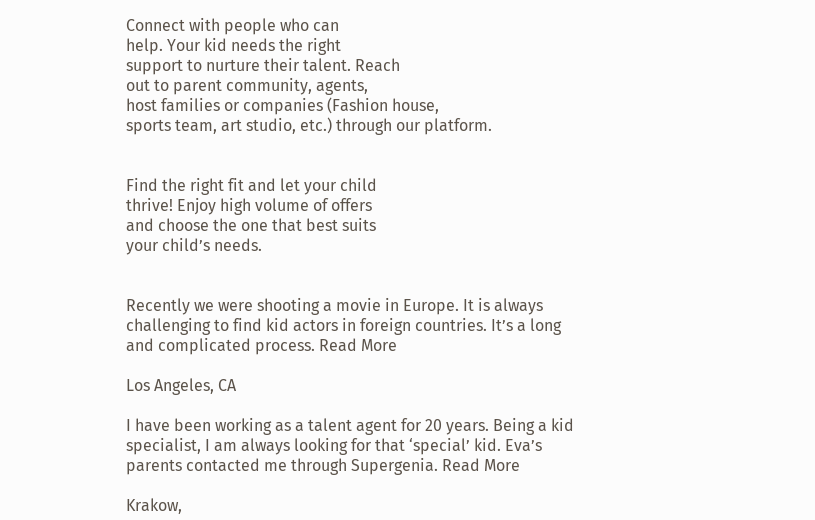Connect with people who can
help. Your kid needs the right
support to nurture their talent. Reach
out to parent community, agents,
host families or companies (Fashion house,
sports team, art studio, etc.) through our platform.


Find the right fit and let your child
thrive! Enjoy high volume of offers
and choose the one that best suits
your child’s needs.


Recently we were shooting a movie in Europe. It is always challenging to find kid actors in foreign countries. It’s a long and complicated process. Read More

Los Angeles, CA

I have been working as a talent agent for 20 years. Being a kid specialist, I am always looking for that ‘special’ kid. Eva’s parents contacted me through Supergenia. Read More

Krakow,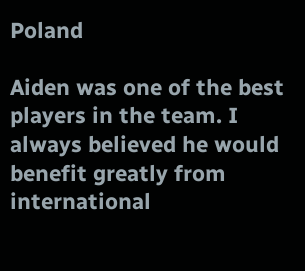Poland

Aiden was one of the best players in the team. I always believed he would benefit greatly from international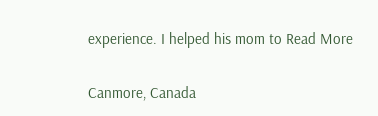experience. I helped his mom to Read More

Canmore, Canada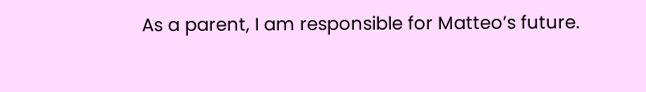As a parent, I am responsible for Matteo’s future.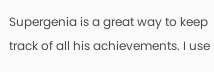Supergenia is a great way to keep track of all his achievements. I use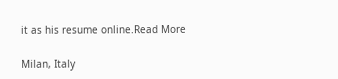it as his resume online.Read More

Milan, Italy